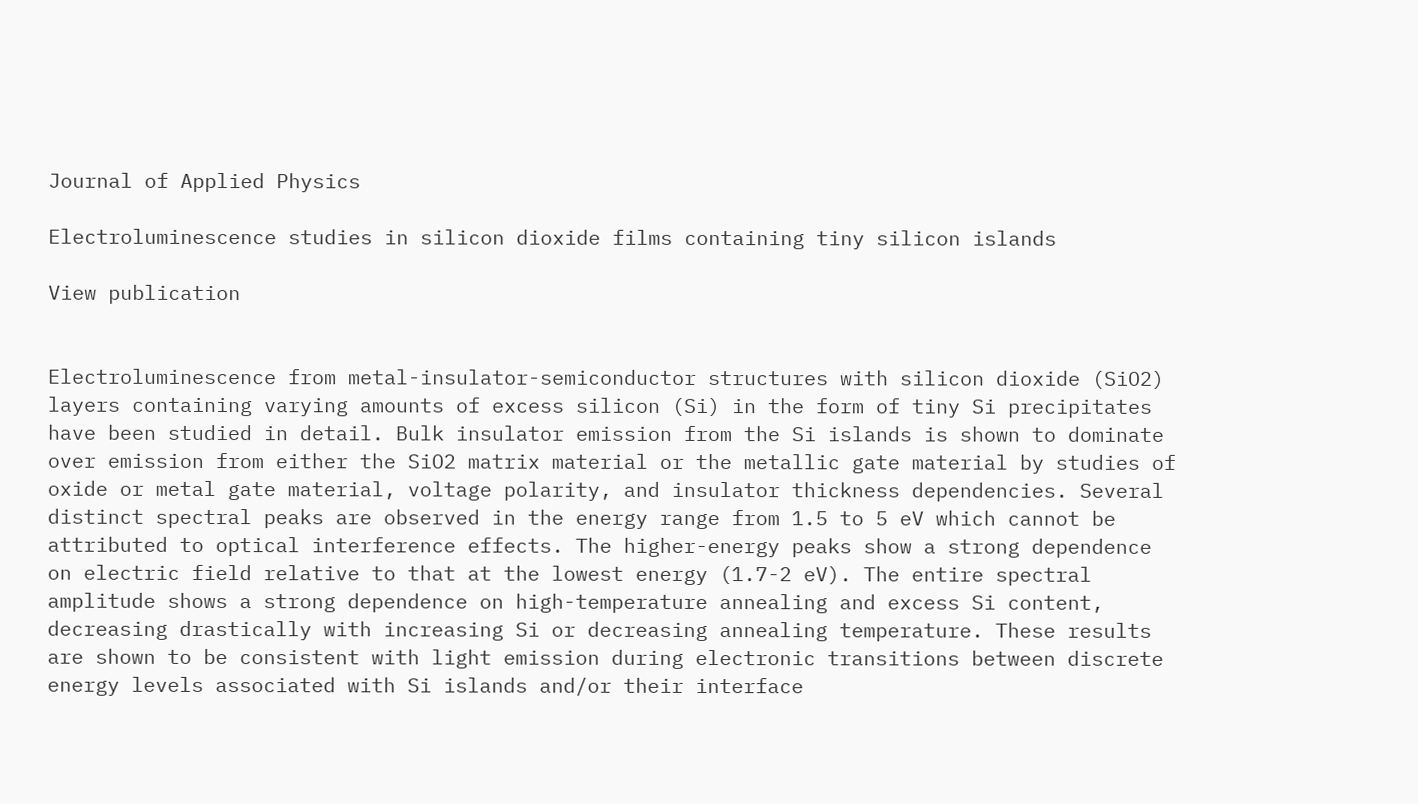Journal of Applied Physics

Electroluminescence studies in silicon dioxide films containing tiny silicon islands

View publication


Electroluminescence from metal-insulator-semiconductor structures with silicon dioxide (SiO2) layers containing varying amounts of excess silicon (Si) in the form of tiny Si precipitates have been studied in detail. Bulk insulator emission from the Si islands is shown to dominate over emission from either the SiO2 matrix material or the metallic gate material by studies of oxide or metal gate material, voltage polarity, and insulator thickness dependencies. Several distinct spectral peaks are observed in the energy range from 1.5 to 5 eV which cannot be attributed to optical interference effects. The higher-energy peaks show a strong dependence on electric field relative to that at the lowest energy (1.7-2 eV). The entire spectral amplitude shows a strong dependence on high-temperature annealing and excess Si content, decreasing drastically with increasing Si or decreasing annealing temperature. These results are shown to be consistent with light emission during electronic transitions between discrete energy levels associated with Si islands and/or their interface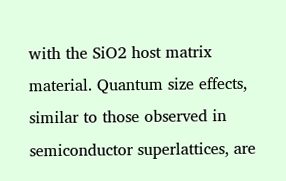with the SiO2 host matrix material. Quantum size effects, similar to those observed in semiconductor superlattices, are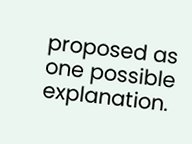proposed as one possible explanation.